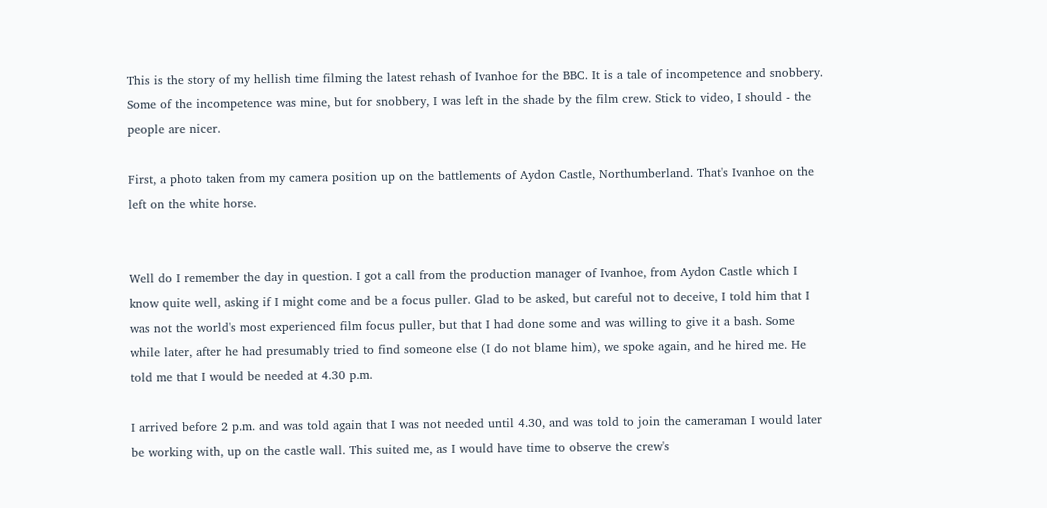This is the story of my hellish time filming the latest rehash of Ivanhoe for the BBC. It is a tale of incompetence and snobbery. Some of the incompetence was mine, but for snobbery, I was left in the shade by the film crew. Stick to video, I should - the people are nicer.

First, a photo taken from my camera position up on the battlements of Aydon Castle, Northumberland. That's Ivanhoe on the left on the white horse.


Well do I remember the day in question. I got a call from the production manager of Ivanhoe, from Aydon Castle which I know quite well, asking if I might come and be a focus puller. Glad to be asked, but careful not to deceive, I told him that I was not the world's most experienced film focus puller, but that I had done some and was willing to give it a bash. Some while later, after he had presumably tried to find someone else (I do not blame him), we spoke again, and he hired me. He told me that I would be needed at 4.30 p.m.

I arrived before 2 p.m. and was told again that I was not needed until 4.30, and was told to join the cameraman I would later be working with, up on the castle wall. This suited me, as I would have time to observe the crew's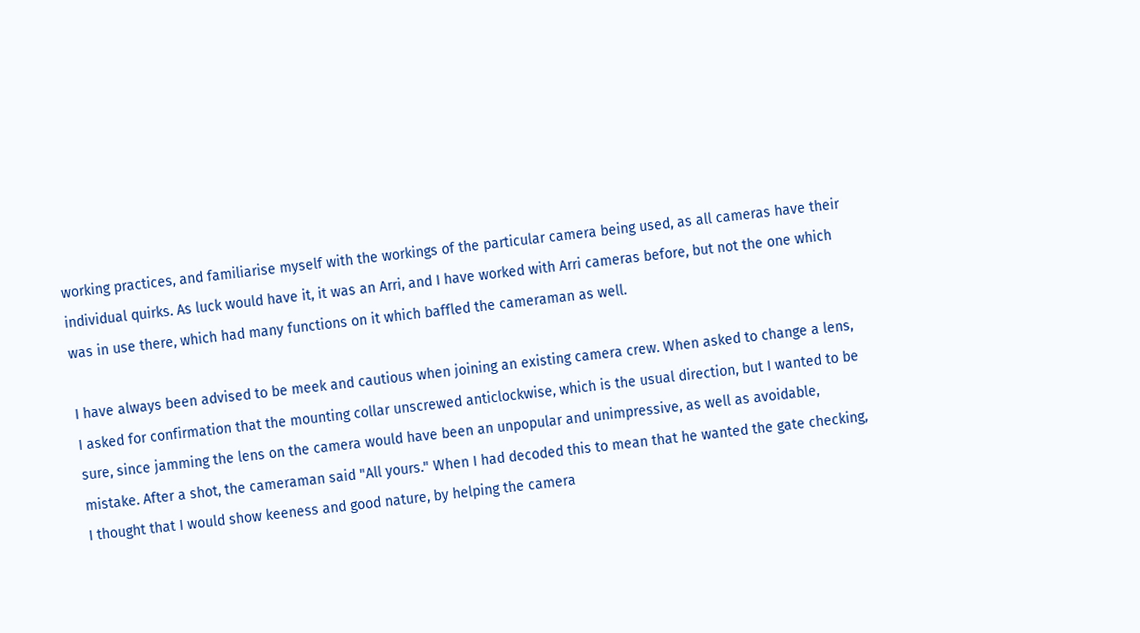working practices, and familiarise myself with the workings of the particular camera being used, as all cameras have their individual quirks. As luck would have it, it was an Arri, and I have worked with Arri cameras before, but not the one which was in use there, which had many functions on it which baffled the cameraman as well.

I have always been advised to be meek and cautious when joining an existing camera crew. When asked to change a lens, I asked for confirmation that the mounting collar unscrewed anticlockwise, which is the usual direction, but I wanted to be sure, since jamming the lens on the camera would have been an unpopular and unimpressive, as well as avoidable, mistake. After a shot, the cameraman said "All yours." When I had decoded this to mean that he wanted the gate checking, I thought that I would show keeness and good nature, by helping the camera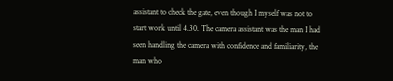assistant to check the gate, even though I myself was not to start work until 4.30. The camera assistant was the man I had seen handling the camera with confidence and familiarity, the man who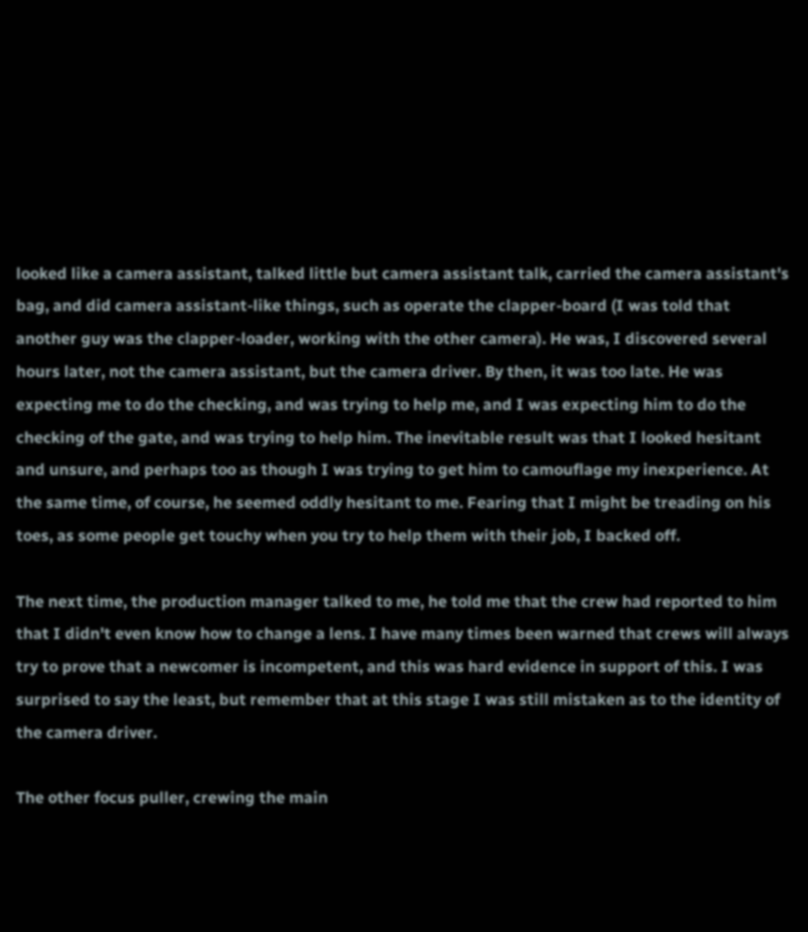looked like a camera assistant, talked little but camera assistant talk, carried the camera assistant's bag, and did camera assistant-like things, such as operate the clapper-board (I was told that another guy was the clapper-loader, working with the other camera). He was, I discovered several hours later, not the camera assistant, but the camera driver. By then, it was too late. He was expecting me to do the checking, and was trying to help me, and I was expecting him to do the checking of the gate, and was trying to help him. The inevitable result was that I looked hesitant and unsure, and perhaps too as though I was trying to get him to camouflage my inexperience. At the same time, of course, he seemed oddly hesitant to me. Fearing that I might be treading on his toes, as some people get touchy when you try to help them with their job, I backed off.

The next time, the production manager talked to me, he told me that the crew had reported to him that I didn't even know how to change a lens. I have many times been warned that crews will always try to prove that a newcomer is incompetent, and this was hard evidence in support of this. I was surprised to say the least, but remember that at this stage I was still mistaken as to the identity of the camera driver.

The other focus puller, crewing the main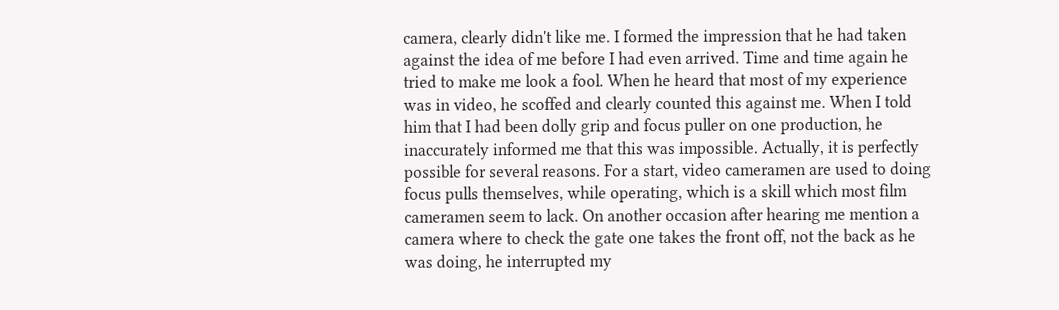camera, clearly didn't like me. I formed the impression that he had taken against the idea of me before I had even arrived. Time and time again he tried to make me look a fool. When he heard that most of my experience was in video, he scoffed and clearly counted this against me. When I told him that I had been dolly grip and focus puller on one production, he inaccurately informed me that this was impossible. Actually, it is perfectly possible for several reasons. For a start, video cameramen are used to doing focus pulls themselves, while operating, which is a skill which most film cameramen seem to lack. On another occasion after hearing me mention a camera where to check the gate one takes the front off, not the back as he was doing, he interrupted my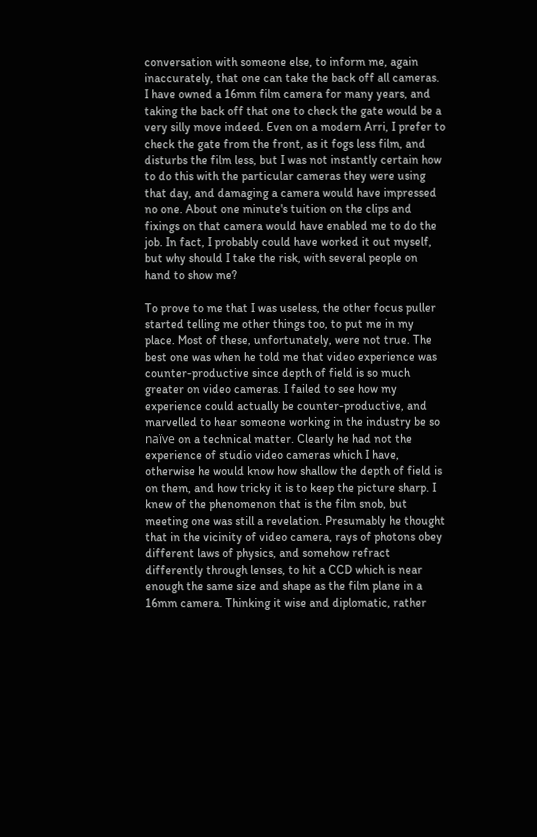conversation with someone else, to inform me, again inaccurately, that one can take the back off all cameras. I have owned a 16mm film camera for many years, and taking the back off that one to check the gate would be a very silly move indeed. Even on a modern Arri, I prefer to check the gate from the front, as it fogs less film, and disturbs the film less, but I was not instantly certain how to do this with the particular cameras they were using that day, and damaging a camera would have impressed no one. About one minute's tuition on the clips and fixings on that camera would have enabled me to do the job. In fact, I probably could have worked it out myself, but why should I take the risk, with several people on hand to show me?

To prove to me that I was useless, the other focus puller started telling me other things too, to put me in my place. Most of these, unfortunately, were not true. The best one was when he told me that video experience was counter-productive since depth of field is so much greater on video cameras. I failed to see how my experience could actually be counter-productive, and marvelled to hear someone working in the industry be so naïve on a technical matter. Clearly he had not the experience of studio video cameras which I have, otherwise he would know how shallow the depth of field is on them, and how tricky it is to keep the picture sharp. I knew of the phenomenon that is the film snob, but meeting one was still a revelation. Presumably he thought that in the vicinity of video camera, rays of photons obey different laws of physics, and somehow refract differently through lenses, to hit a CCD which is near enough the same size and shape as the film plane in a 16mm camera. Thinking it wise and diplomatic, rather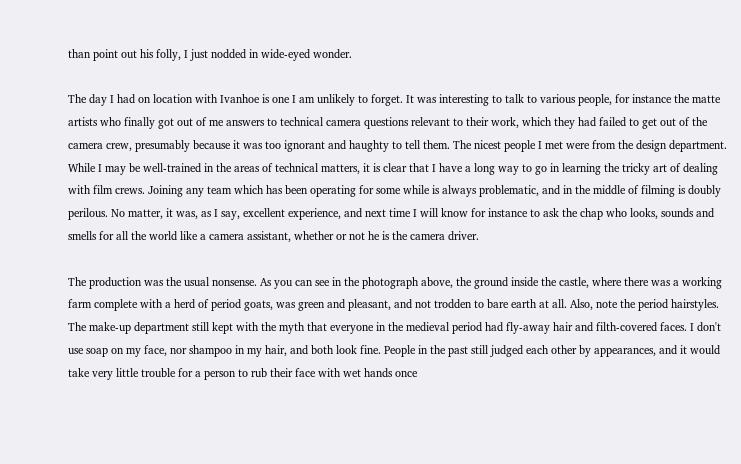than point out his folly, I just nodded in wide-eyed wonder.

The day I had on location with Ivanhoe is one I am unlikely to forget. It was interesting to talk to various people, for instance the matte artists who finally got out of me answers to technical camera questions relevant to their work, which they had failed to get out of the camera crew, presumably because it was too ignorant and haughty to tell them. The nicest people I met were from the design department. While I may be well-trained in the areas of technical matters, it is clear that I have a long way to go in learning the tricky art of dealing with film crews. Joining any team which has been operating for some while is always problematic, and in the middle of filming is doubly perilous. No matter, it was, as I say, excellent experience, and next time I will know for instance to ask the chap who looks, sounds and smells for all the world like a camera assistant, whether or not he is the camera driver.

The production was the usual nonsense. As you can see in the photograph above, the ground inside the castle, where there was a working farm complete with a herd of period goats, was green and pleasant, and not trodden to bare earth at all. Also, note the period hairstyles. The make-up department still kept with the myth that everyone in the medieval period had fly-away hair and filth-covered faces. I don't use soap on my face, nor shampoo in my hair, and both look fine. People in the past still judged each other by appearances, and it would take very little trouble for a person to rub their face with wet hands once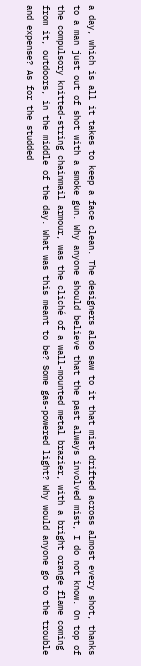a day, which is all it takes to keep a face clean. The designers also saw to it that mist drifted across almost every shot, thanks to a man just out of shot with a smoke gun. Why anyone should believe that the past always involved mist, I do not know. On top of the compulsory knitted-string chainmail armour, was the cliché of a wall-mounted metal brazier, with a bright orange flame coming from it, outdoors, in the middle of the day. What was this meant to be? Some gas-powered light? Why would anyone go to the trouble and expense? As for the studded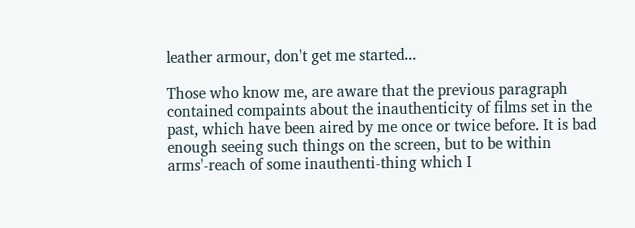leather armour, don't get me started...

Those who know me, are aware that the previous paragraph contained compaints about the inauthenticity of films set in the past, which have been aired by me once or twice before. It is bad enough seeing such things on the screen, but to be within arms'-reach of some inauthenti-thing which I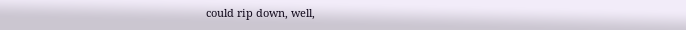could rip down, well,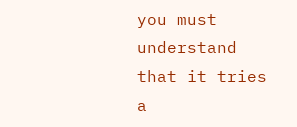you must understand that it tries a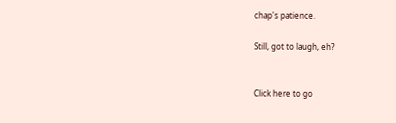chap's patience.

Still, got to laugh, eh?


Click here to go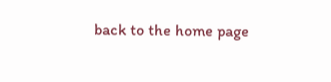back to the home page